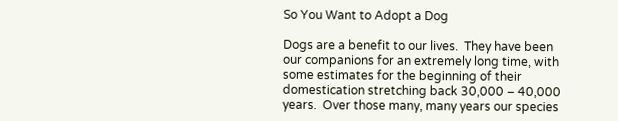So You Want to Adopt a Dog

Dogs are a benefit to our lives.  They have been our companions for an extremely long time, with some estimates for the beginning of their domestication stretching back 30,000 – 40,000 years.  Over those many, many years our species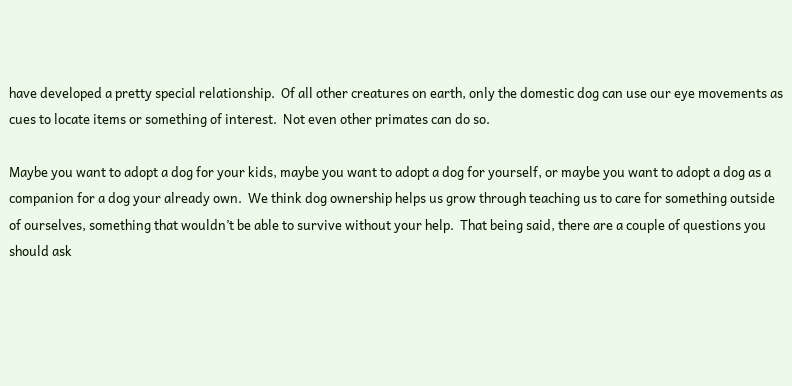have developed a pretty special relationship.  Of all other creatures on earth, only the domestic dog can use our eye movements as cues to locate items or something of interest.  Not even other primates can do so.

Maybe you want to adopt a dog for your kids, maybe you want to adopt a dog for yourself, or maybe you want to adopt a dog as a companion for a dog your already own.  We think dog ownership helps us grow through teaching us to care for something outside of ourselves, something that wouldn’t be able to survive without your help.  That being said, there are a couple of questions you should ask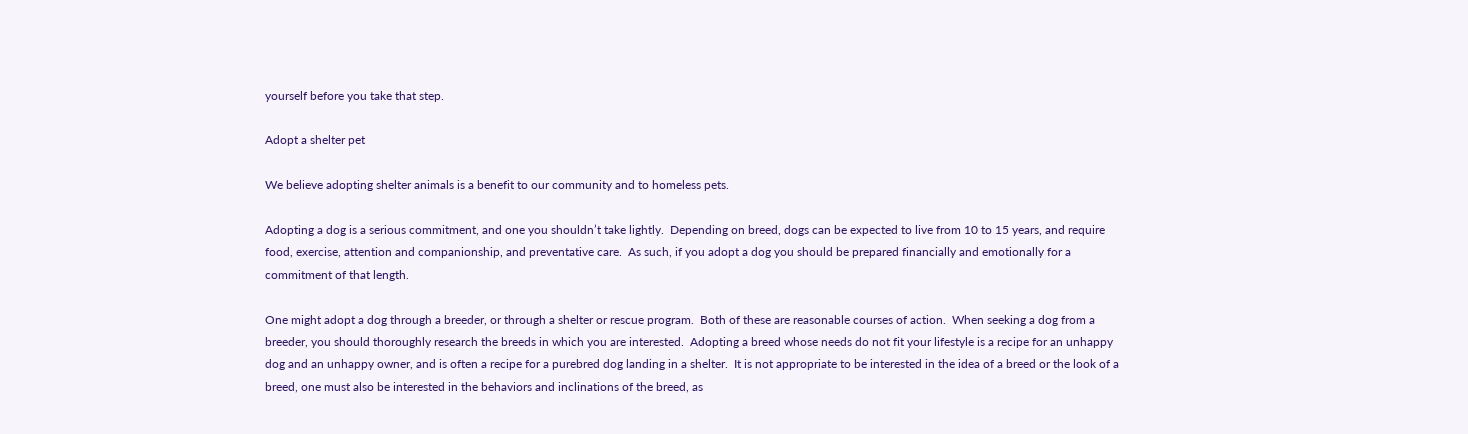yourself before you take that step.

Adopt a shelter pet

We believe adopting shelter animals is a benefit to our community and to homeless pets.

Adopting a dog is a serious commitment, and one you shouldn’t take lightly.  Depending on breed, dogs can be expected to live from 10 to 15 years, and require food, exercise, attention and companionship, and preventative care.  As such, if you adopt a dog you should be prepared financially and emotionally for a commitment of that length.

One might adopt a dog through a breeder, or through a shelter or rescue program.  Both of these are reasonable courses of action.  When seeking a dog from a breeder, you should thoroughly research the breeds in which you are interested.  Adopting a breed whose needs do not fit your lifestyle is a recipe for an unhappy dog and an unhappy owner, and is often a recipe for a purebred dog landing in a shelter.  It is not appropriate to be interested in the idea of a breed or the look of a breed, one must also be interested in the behaviors and inclinations of the breed, as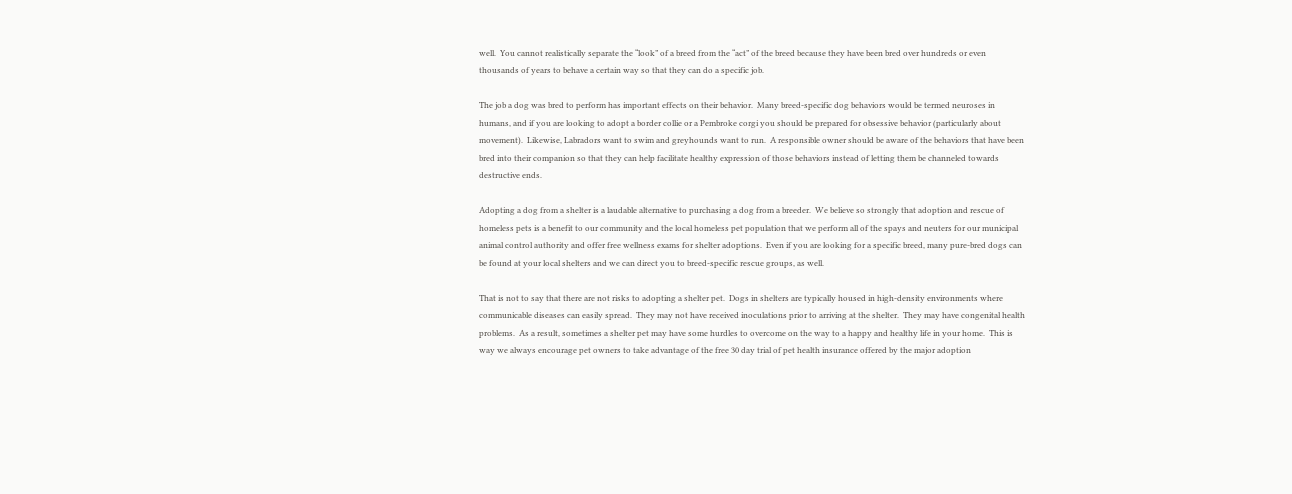well.  You cannot realistically separate the “look” of a breed from the “act” of the breed because they have been bred over hundreds or even thousands of years to behave a certain way so that they can do a specific job.

The job a dog was bred to perform has important effects on their behavior.  Many breed-specific dog behaviors would be termed neuroses in humans, and if you are looking to adopt a border collie or a Pembroke corgi you should be prepared for obsessive behavior (particularly about movement).  Likewise, Labradors want to swim and greyhounds want to run.  A responsible owner should be aware of the behaviors that have been bred into their companion so that they can help facilitate healthy expression of those behaviors instead of letting them be channeled towards destructive ends.

Adopting a dog from a shelter is a laudable alternative to purchasing a dog from a breeder.  We believe so strongly that adoption and rescue of homeless pets is a benefit to our community and the local homeless pet population that we perform all of the spays and neuters for our municipal animal control authority and offer free wellness exams for shelter adoptions.  Even if you are looking for a specific breed, many pure-bred dogs can be found at your local shelters and we can direct you to breed-specific rescue groups, as well.

That is not to say that there are not risks to adopting a shelter pet.  Dogs in shelters are typically housed in high-density environments where communicable diseases can easily spread.  They may not have received inoculations prior to arriving at the shelter.  They may have congenital health problems.  As a result, sometimes a shelter pet may have some hurdles to overcome on the way to a happy and healthy life in your home.  This is way we always encourage pet owners to take advantage of the free 30 day trial of pet health insurance offered by the major adoption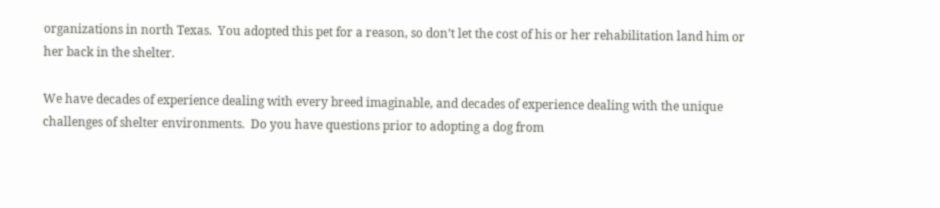organizations in north Texas.  You adopted this pet for a reason, so don’t let the cost of his or her rehabilitation land him or her back in the shelter.

We have decades of experience dealing with every breed imaginable, and decades of experience dealing with the unique challenges of shelter environments.  Do you have questions prior to adopting a dog from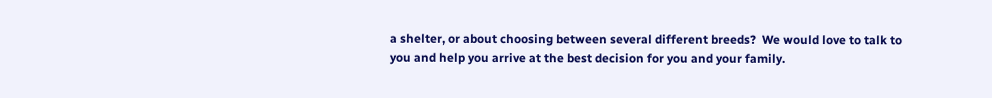a shelter, or about choosing between several different breeds?  We would love to talk to you and help you arrive at the best decision for you and your family.